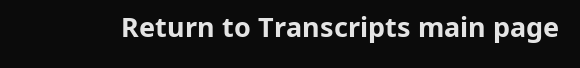Return to Transcripts main page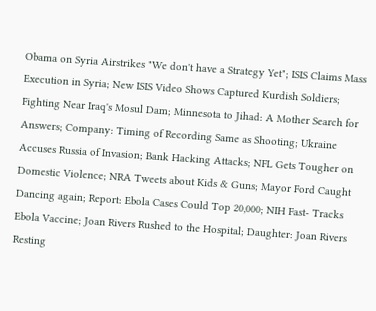Obama on Syria Airstrikes "We don't have a Strategy Yet"; ISIS Claims Mass Execution in Syria; New ISIS Video Shows Captured Kurdish Soldiers; Fighting Near Iraq's Mosul Dam; Minnesota to Jihad: A Mother Search for Answers; Company: Timing of Recording Same as Shooting; Ukraine Accuses Russia of Invasion; Bank Hacking Attacks; NFL Gets Tougher on Domestic Violence; NRA Tweets about Kids & Guns; Mayor Ford Caught Dancing again; Report: Ebola Cases Could Top 20,000; NIH Fast- Tracks Ebola Vaccine; Joan Rivers Rushed to the Hospital; Daughter: Joan Rivers Resting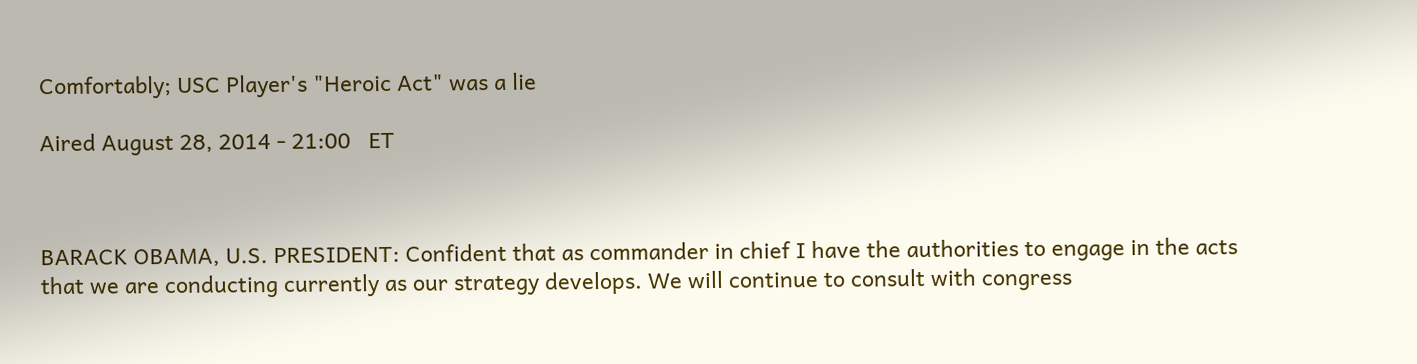Comfortably; USC Player's "Heroic Act" was a lie

Aired August 28, 2014 - 21:00   ET



BARACK OBAMA, U.S. PRESIDENT: Confident that as commander in chief I have the authorities to engage in the acts that we are conducting currently as our strategy develops. We will continue to consult with congress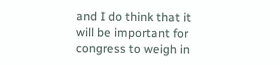and I do think that it will be important for congress to weigh in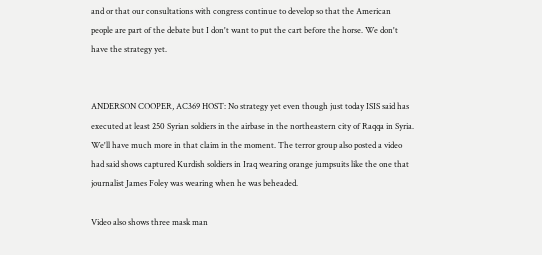and or that our consultations with congress continue to develop so that the American people are part of the debate but I don't want to put the cart before the horse. We don't have the strategy yet.


ANDERSON COOPER, AC369 HOST: No strategy yet even though just today ISIS said has executed at least 250 Syrian soldiers in the airbase in the northeastern city of Raqqa in Syria. We'll have much more in that claim in the moment. The terror group also posted a video had said shows captured Kurdish soldiers in Iraq wearing orange jumpsuits like the one that journalist James Foley was wearing when he was beheaded.

Video also shows three mask man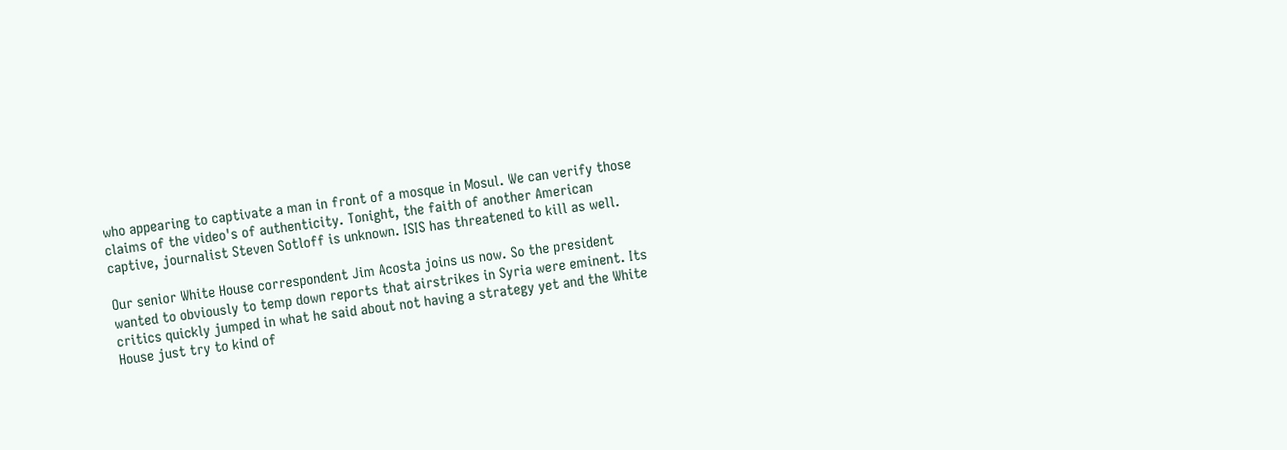who appearing to captivate a man in front of a mosque in Mosul. We can verify those claims of the video's of authenticity. Tonight, the faith of another American captive, journalist Steven Sotloff is unknown. ISIS has threatened to kill as well.

Our senior White House correspondent Jim Acosta joins us now. So the president wanted to obviously to temp down reports that airstrikes in Syria were eminent. Its critics quickly jumped in what he said about not having a strategy yet and the White House just try to kind of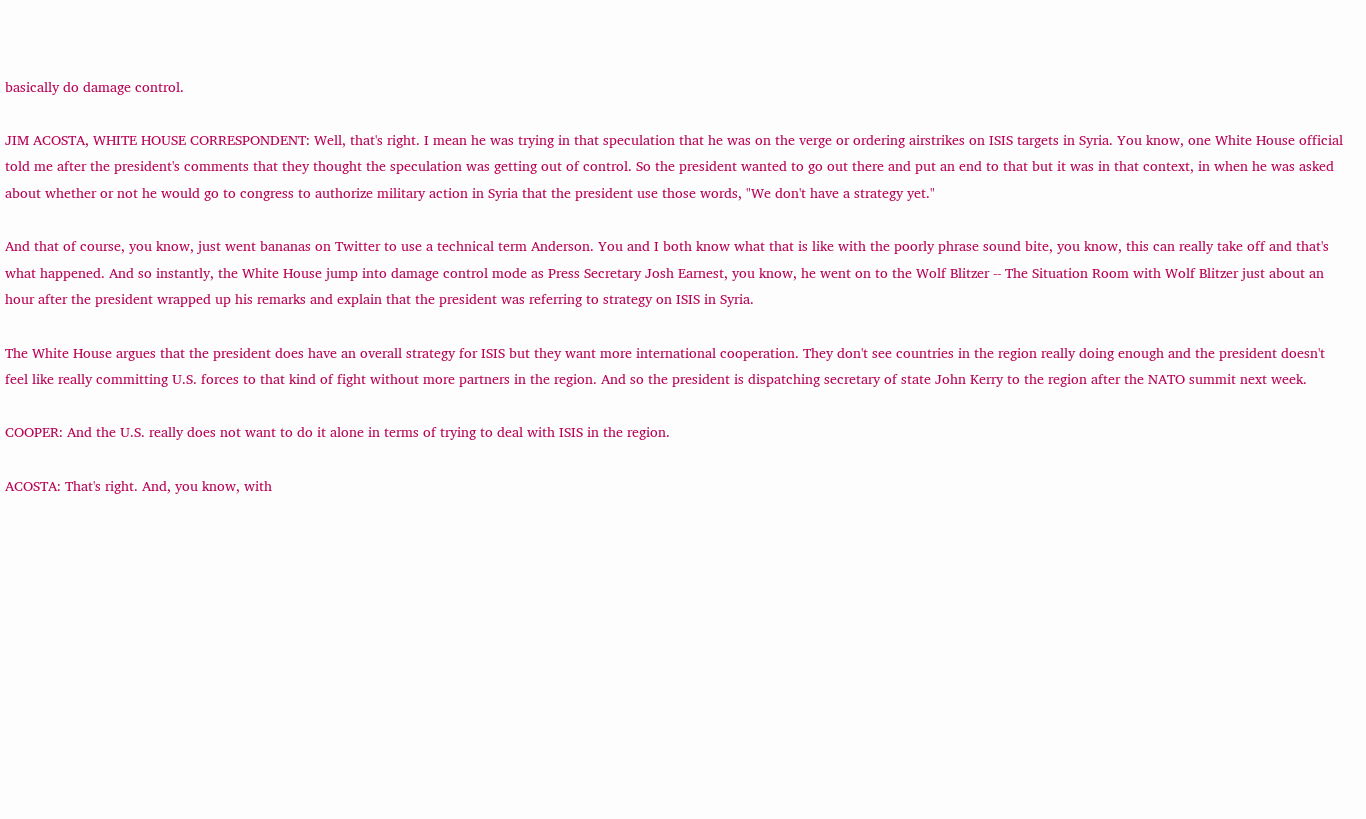basically do damage control.

JIM ACOSTA, WHITE HOUSE CORRESPONDENT: Well, that's right. I mean he was trying in that speculation that he was on the verge or ordering airstrikes on ISIS targets in Syria. You know, one White House official told me after the president's comments that they thought the speculation was getting out of control. So the president wanted to go out there and put an end to that but it was in that context, in when he was asked about whether or not he would go to congress to authorize military action in Syria that the president use those words, "We don't have a strategy yet."

And that of course, you know, just went bananas on Twitter to use a technical term Anderson. You and I both know what that is like with the poorly phrase sound bite, you know, this can really take off and that's what happened. And so instantly, the White House jump into damage control mode as Press Secretary Josh Earnest, you know, he went on to the Wolf Blitzer -- The Situation Room with Wolf Blitzer just about an hour after the president wrapped up his remarks and explain that the president was referring to strategy on ISIS in Syria.

The White House argues that the president does have an overall strategy for ISIS but they want more international cooperation. They don't see countries in the region really doing enough and the president doesn't feel like really committing U.S. forces to that kind of fight without more partners in the region. And so the president is dispatching secretary of state John Kerry to the region after the NATO summit next week.

COOPER: And the U.S. really does not want to do it alone in terms of trying to deal with ISIS in the region.

ACOSTA: That's right. And, you know, with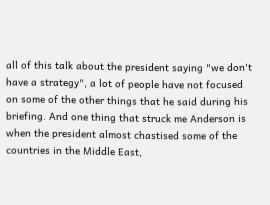all of this talk about the president saying "we don't have a strategy", a lot of people have not focused on some of the other things that he said during his briefing. And one thing that struck me Anderson is when the president almost chastised some of the countries in the Middle East,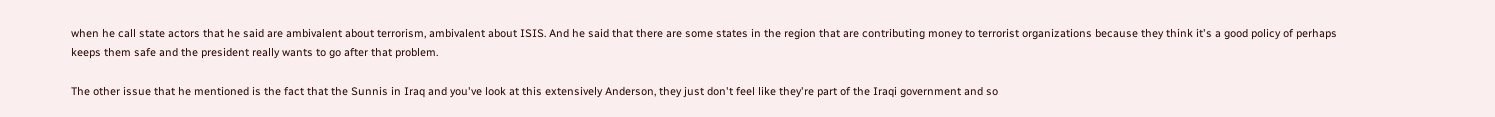when he call state actors that he said are ambivalent about terrorism, ambivalent about ISIS. And he said that there are some states in the region that are contributing money to terrorist organizations because they think it's a good policy of perhaps keeps them safe and the president really wants to go after that problem.

The other issue that he mentioned is the fact that the Sunnis in Iraq and you've look at this extensively Anderson, they just don't feel like they're part of the Iraqi government and so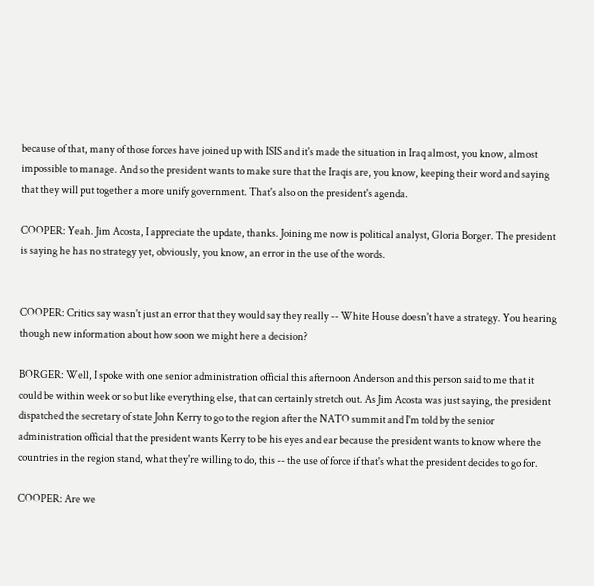because of that, many of those forces have joined up with ISIS and it's made the situation in Iraq almost, you know, almost impossible to manage. And so the president wants to make sure that the Iraqis are, you know, keeping their word and saying that they will put together a more unify government. That's also on the president's agenda.

COOPER: Yeah. Jim Acosta, I appreciate the update, thanks. Joining me now is political analyst, Gloria Borger. The president is saying he has no strategy yet, obviously, you know, an error in the use of the words.


COOPER: Critics say wasn't just an error that they would say they really -- White House doesn't have a strategy. You hearing though new information about how soon we might here a decision?

BORGER: Well, I spoke with one senior administration official this afternoon Anderson and this person said to me that it could be within week or so but like everything else, that can certainly stretch out. As Jim Acosta was just saying, the president dispatched the secretary of state John Kerry to go to the region after the NATO summit and I'm told by the senior administration official that the president wants Kerry to be his eyes and ear because the president wants to know where the countries in the region stand, what they're willing to do, this -- the use of force if that's what the president decides to go for.

COOPER: Are we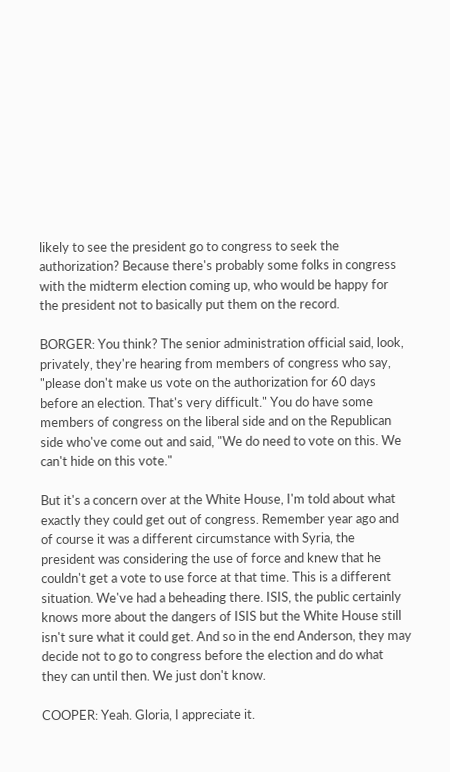likely to see the president go to congress to seek the authorization? Because there's probably some folks in congress with the midterm election coming up, who would be happy for the president not to basically put them on the record.

BORGER: You think? The senior administration official said, look, privately, they're hearing from members of congress who say, "please don't make us vote on the authorization for 60 days before an election. That's very difficult." You do have some members of congress on the liberal side and on the Republican side who've come out and said, "We do need to vote on this. We can't hide on this vote."

But it's a concern over at the White House, I'm told about what exactly they could get out of congress. Remember year ago and of course it was a different circumstance with Syria, the president was considering the use of force and knew that he couldn't get a vote to use force at that time. This is a different situation. We've had a beheading there. ISIS, the public certainly knows more about the dangers of ISIS but the White House still isn't sure what it could get. And so in the end Anderson, they may decide not to go to congress before the election and do what they can until then. We just don't know.

COOPER: Yeah. Gloria, I appreciate it.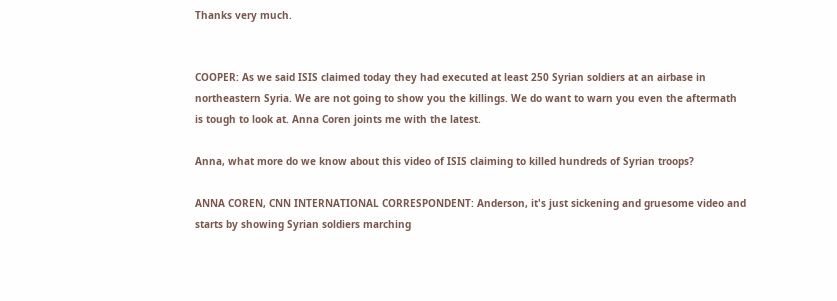Thanks very much.


COOPER: As we said ISIS claimed today they had executed at least 250 Syrian soldiers at an airbase in northeastern Syria. We are not going to show you the killings. We do want to warn you even the aftermath is tough to look at. Anna Coren joints me with the latest.

Anna, what more do we know about this video of ISIS claiming to killed hundreds of Syrian troops?

ANNA COREN, CNN INTERNATIONAL CORRESPONDENT: Anderson, it's just sickening and gruesome video and starts by showing Syrian soldiers marching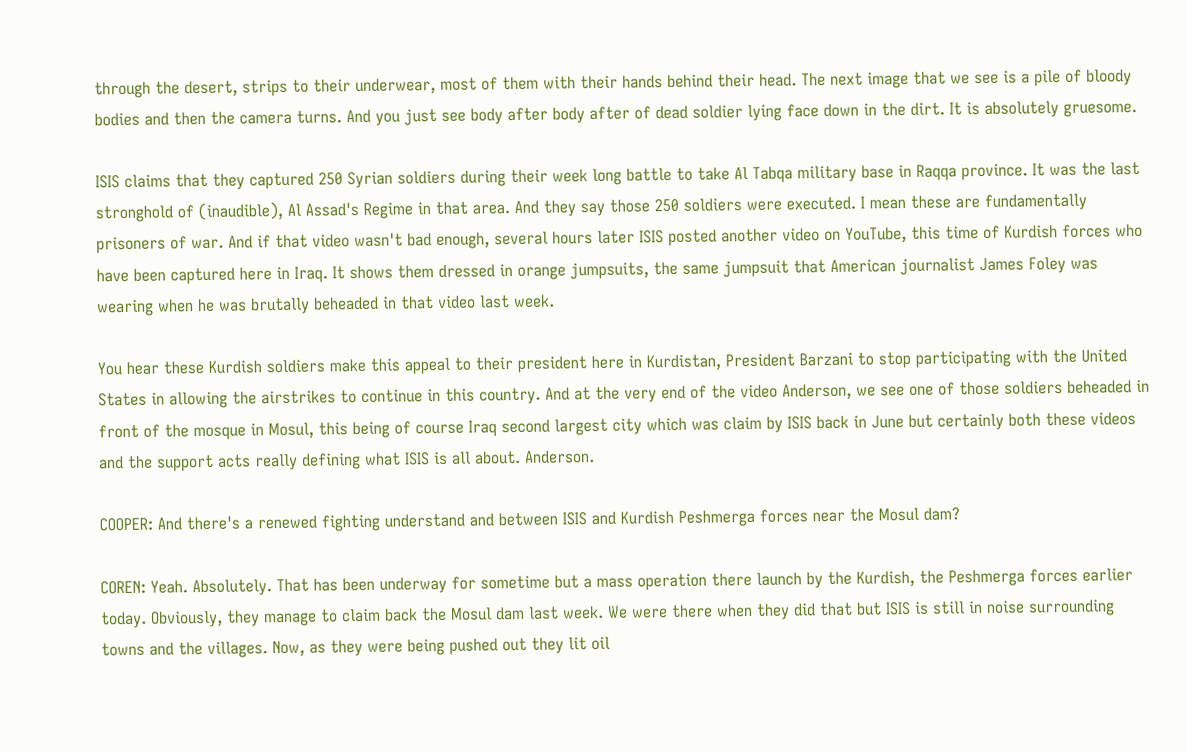through the desert, strips to their underwear, most of them with their hands behind their head. The next image that we see is a pile of bloody bodies and then the camera turns. And you just see body after body after of dead soldier lying face down in the dirt. It is absolutely gruesome.

ISIS claims that they captured 250 Syrian soldiers during their week long battle to take Al Tabqa military base in Raqqa province. It was the last stronghold of (inaudible), Al Assad's Regime in that area. And they say those 250 soldiers were executed. I mean these are fundamentally prisoners of war. And if that video wasn't bad enough, several hours later ISIS posted another video on YouTube, this time of Kurdish forces who have been captured here in Iraq. It shows them dressed in orange jumpsuits, the same jumpsuit that American journalist James Foley was wearing when he was brutally beheaded in that video last week.

You hear these Kurdish soldiers make this appeal to their president here in Kurdistan, President Barzani to stop participating with the United States in allowing the airstrikes to continue in this country. And at the very end of the video Anderson, we see one of those soldiers beheaded in front of the mosque in Mosul, this being of course Iraq second largest city which was claim by ISIS back in June but certainly both these videos and the support acts really defining what ISIS is all about. Anderson.

COOPER: And there's a renewed fighting understand and between ISIS and Kurdish Peshmerga forces near the Mosul dam?

COREN: Yeah. Absolutely. That has been underway for sometime but a mass operation there launch by the Kurdish, the Peshmerga forces earlier today. Obviously, they manage to claim back the Mosul dam last week. We were there when they did that but ISIS is still in noise surrounding towns and the villages. Now, as they were being pushed out they lit oil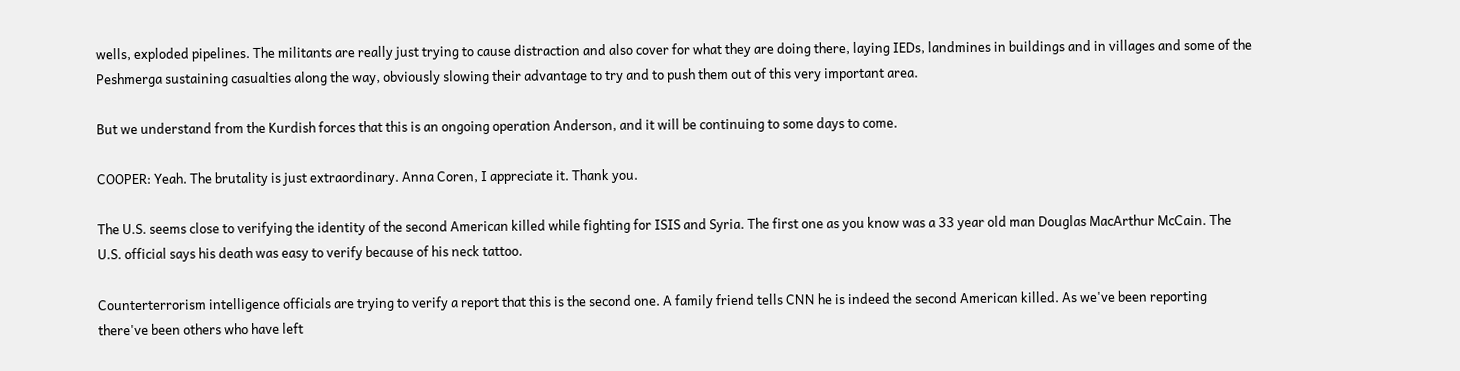wells, exploded pipelines. The militants are really just trying to cause distraction and also cover for what they are doing there, laying IEDs, landmines in buildings and in villages and some of the Peshmerga sustaining casualties along the way, obviously slowing their advantage to try and to push them out of this very important area.

But we understand from the Kurdish forces that this is an ongoing operation Anderson, and it will be continuing to some days to come.

COOPER: Yeah. The brutality is just extraordinary. Anna Coren, I appreciate it. Thank you.

The U.S. seems close to verifying the identity of the second American killed while fighting for ISIS and Syria. The first one as you know was a 33 year old man Douglas MacArthur McCain. The U.S. official says his death was easy to verify because of his neck tattoo.

Counterterrorism intelligence officials are trying to verify a report that this is the second one. A family friend tells CNN he is indeed the second American killed. As we've been reporting there've been others who have left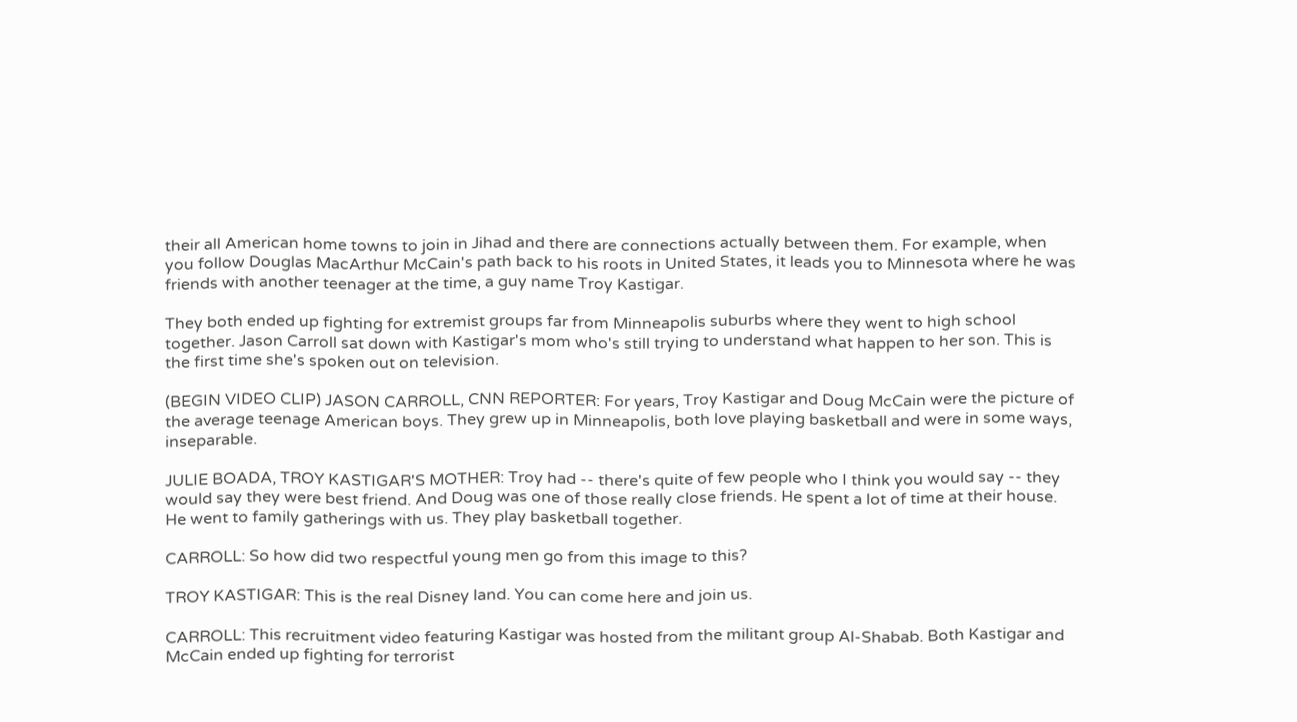their all American home towns to join in Jihad and there are connections actually between them. For example, when you follow Douglas MacArthur McCain's path back to his roots in United States, it leads you to Minnesota where he was friends with another teenager at the time, a guy name Troy Kastigar.

They both ended up fighting for extremist groups far from Minneapolis suburbs where they went to high school together. Jason Carroll sat down with Kastigar's mom who's still trying to understand what happen to her son. This is the first time she's spoken out on television.

(BEGIN VIDEO CLIP) JASON CARROLL, CNN REPORTER: For years, Troy Kastigar and Doug McCain were the picture of the average teenage American boys. They grew up in Minneapolis, both love playing basketball and were in some ways, inseparable.

JULIE BOADA, TROY KASTIGAR'S MOTHER: Troy had -- there's quite of few people who I think you would say -- they would say they were best friend. And Doug was one of those really close friends. He spent a lot of time at their house. He went to family gatherings with us. They play basketball together.

CARROLL: So how did two respectful young men go from this image to this?

TROY KASTIGAR: This is the real Disney land. You can come here and join us.

CARROLL: This recruitment video featuring Kastigar was hosted from the militant group Al-Shabab. Both Kastigar and McCain ended up fighting for terrorist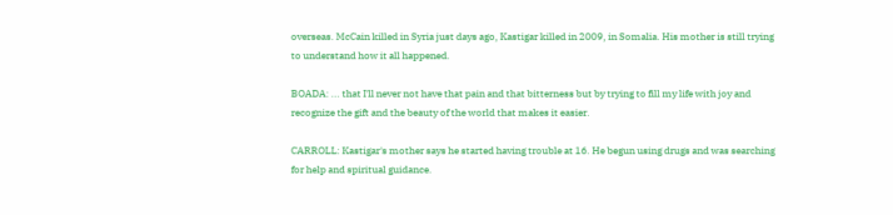overseas. McCain killed in Syria just days ago, Kastigar killed in 2009, in Somalia. His mother is still trying to understand how it all happened.

BOADA: ... that I'll never not have that pain and that bitterness but by trying to fill my life with joy and recognize the gift and the beauty of the world that makes it easier.

CARROLL: Kastigar's mother says he started having trouble at 16. He begun using drugs and was searching for help and spiritual guidance.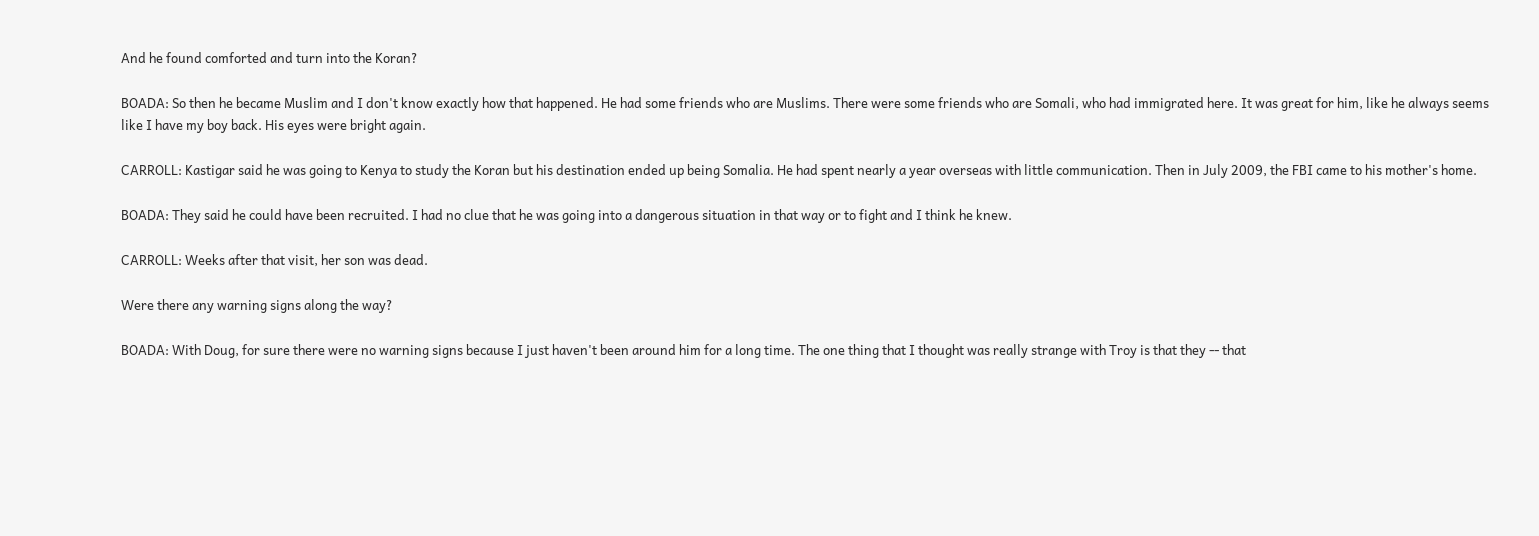And he found comforted and turn into the Koran?

BOADA: So then he became Muslim and I don't know exactly how that happened. He had some friends who are Muslims. There were some friends who are Somali, who had immigrated here. It was great for him, like he always seems like I have my boy back. His eyes were bright again.

CARROLL: Kastigar said he was going to Kenya to study the Koran but his destination ended up being Somalia. He had spent nearly a year overseas with little communication. Then in July 2009, the FBI came to his mother's home.

BOADA: They said he could have been recruited. I had no clue that he was going into a dangerous situation in that way or to fight and I think he knew.

CARROLL: Weeks after that visit, her son was dead.

Were there any warning signs along the way?

BOADA: With Doug, for sure there were no warning signs because I just haven't been around him for a long time. The one thing that I thought was really strange with Troy is that they -- that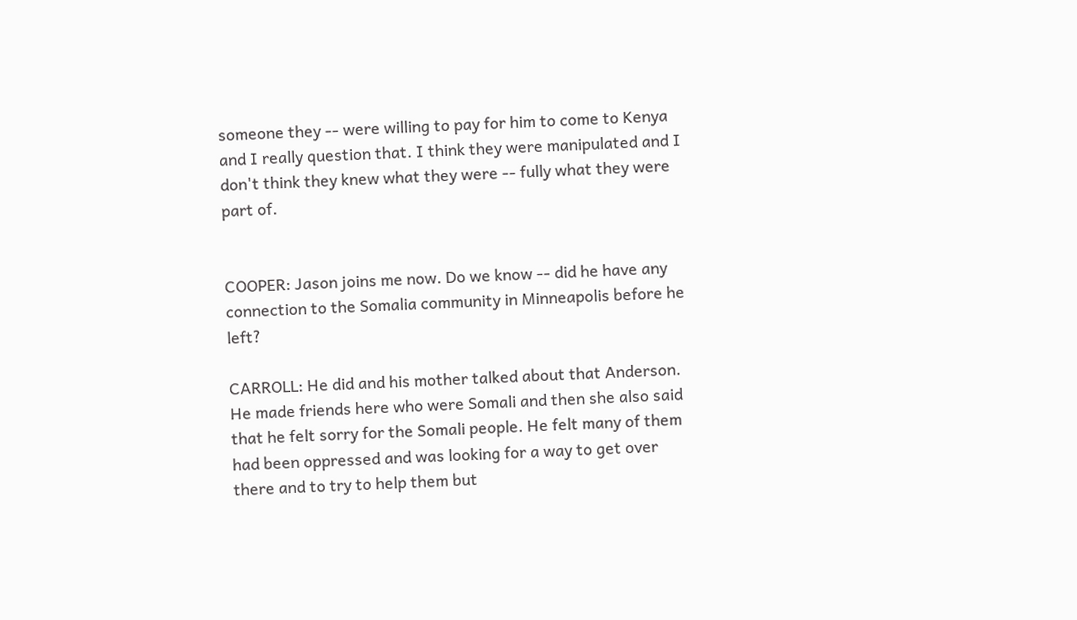someone they -- were willing to pay for him to come to Kenya and I really question that. I think they were manipulated and I don't think they knew what they were -- fully what they were part of.


COOPER: Jason joins me now. Do we know -- did he have any connection to the Somalia community in Minneapolis before he left?

CARROLL: He did and his mother talked about that Anderson. He made friends here who were Somali and then she also said that he felt sorry for the Somali people. He felt many of them had been oppressed and was looking for a way to get over there and to try to help them but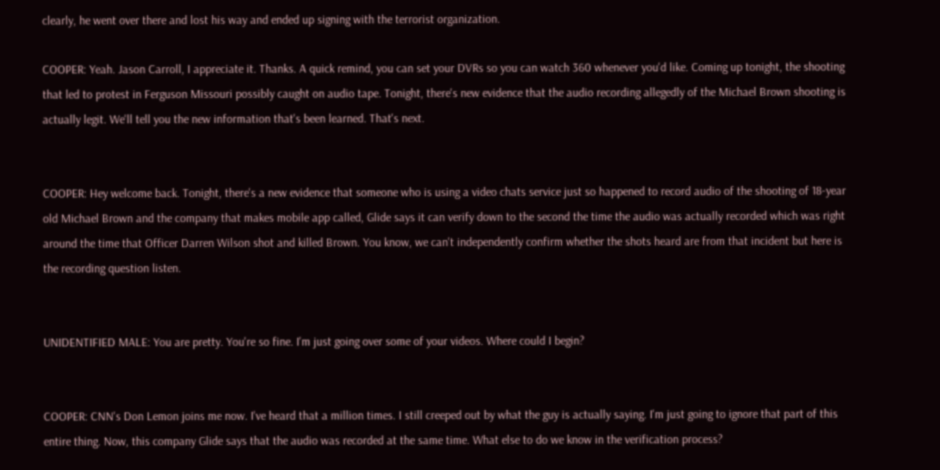clearly, he went over there and lost his way and ended up signing with the terrorist organization.

COOPER: Yeah. Jason Carroll, I appreciate it. Thanks. A quick remind, you can set your DVRs so you can watch 360 whenever you'd like. Coming up tonight, the shooting that led to protest in Ferguson Missouri possibly caught on audio tape. Tonight, there's new evidence that the audio recording allegedly of the Michael Brown shooting is actually legit. We'll tell you the new information that's been learned. That's next.


COOPER: Hey welcome back. Tonight, there's a new evidence that someone who is using a video chats service just so happened to record audio of the shooting of 18-year old Michael Brown and the company that makes mobile app called, Glide says it can verify down to the second the time the audio was actually recorded which was right around the time that Officer Darren Wilson shot and killed Brown. You know, we can't independently confirm whether the shots heard are from that incident but here is the recording question listen.


UNIDENTIFIED MALE: You are pretty. You're so fine. I'm just going over some of your videos. Where could I begin?


COOPER: CNN's Don Lemon joins me now. I've heard that a million times. I still creeped out by what the guy is actually saying. I'm just going to ignore that part of this entire thing. Now, this company Glide says that the audio was recorded at the same time. What else to do we know in the verification process?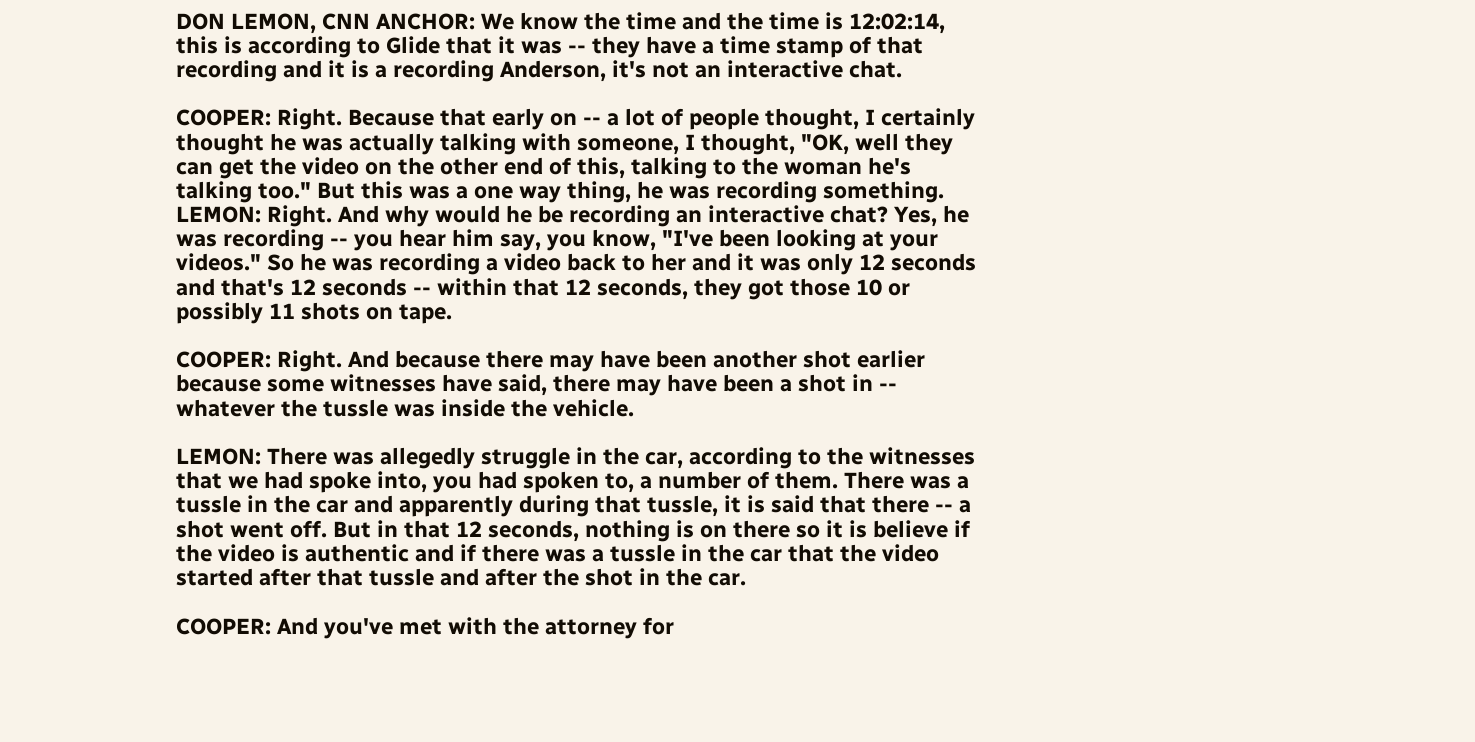DON LEMON, CNN ANCHOR: We know the time and the time is 12:02:14, this is according to Glide that it was -- they have a time stamp of that recording and it is a recording Anderson, it's not an interactive chat.

COOPER: Right. Because that early on -- a lot of people thought, I certainly thought he was actually talking with someone, I thought, "OK, well they can get the video on the other end of this, talking to the woman he's talking too." But this was a one way thing, he was recording something. LEMON: Right. And why would he be recording an interactive chat? Yes, he was recording -- you hear him say, you know, "I've been looking at your videos." So he was recording a video back to her and it was only 12 seconds and that's 12 seconds -- within that 12 seconds, they got those 10 or possibly 11 shots on tape.

COOPER: Right. And because there may have been another shot earlier because some witnesses have said, there may have been a shot in -- whatever the tussle was inside the vehicle.

LEMON: There was allegedly struggle in the car, according to the witnesses that we had spoke into, you had spoken to, a number of them. There was a tussle in the car and apparently during that tussle, it is said that there -- a shot went off. But in that 12 seconds, nothing is on there so it is believe if the video is authentic and if there was a tussle in the car that the video started after that tussle and after the shot in the car.

COOPER: And you've met with the attorney for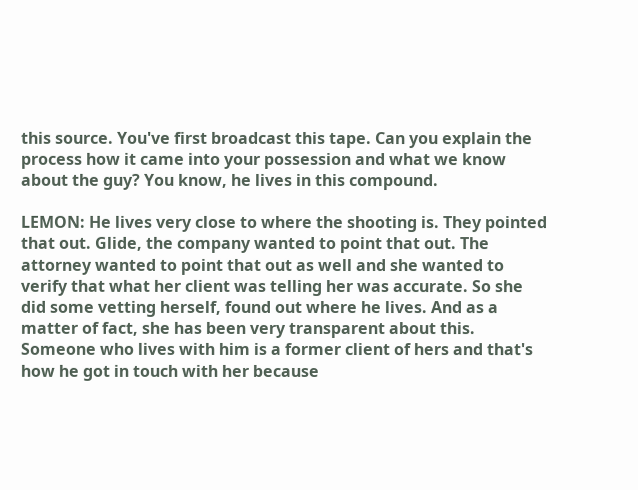this source. You've first broadcast this tape. Can you explain the process how it came into your possession and what we know about the guy? You know, he lives in this compound.

LEMON: He lives very close to where the shooting is. They pointed that out. Glide, the company wanted to point that out. The attorney wanted to point that out as well and she wanted to verify that what her client was telling her was accurate. So she did some vetting herself, found out where he lives. And as a matter of fact, she has been very transparent about this. Someone who lives with him is a former client of hers and that's how he got in touch with her because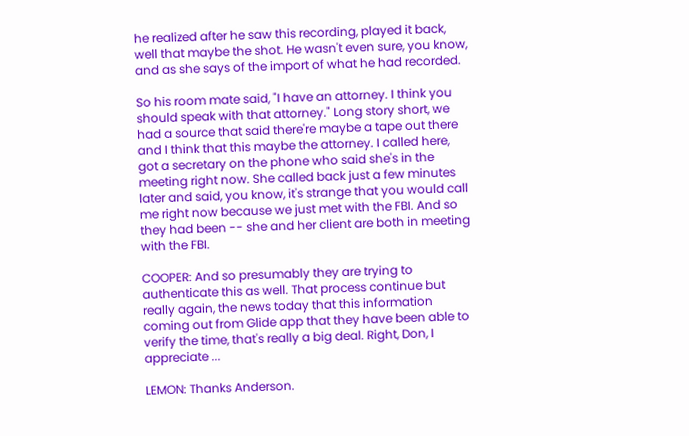he realized after he saw this recording, played it back, well that maybe the shot. He wasn't even sure, you know, and as she says of the import of what he had recorded.

So his room mate said, "I have an attorney. I think you should speak with that attorney." Long story short, we had a source that said there're maybe a tape out there and I think that this maybe the attorney. I called here, got a secretary on the phone who said she's in the meeting right now. She called back just a few minutes later and said, you know, it's strange that you would call me right now because we just met with the FBI. And so they had been -- she and her client are both in meeting with the FBI.

COOPER: And so presumably they are trying to authenticate this as well. That process continue but really again, the news today that this information coming out from Glide app that they have been able to verify the time, that's really a big deal. Right, Don, I appreciate ...

LEMON: Thanks Anderson.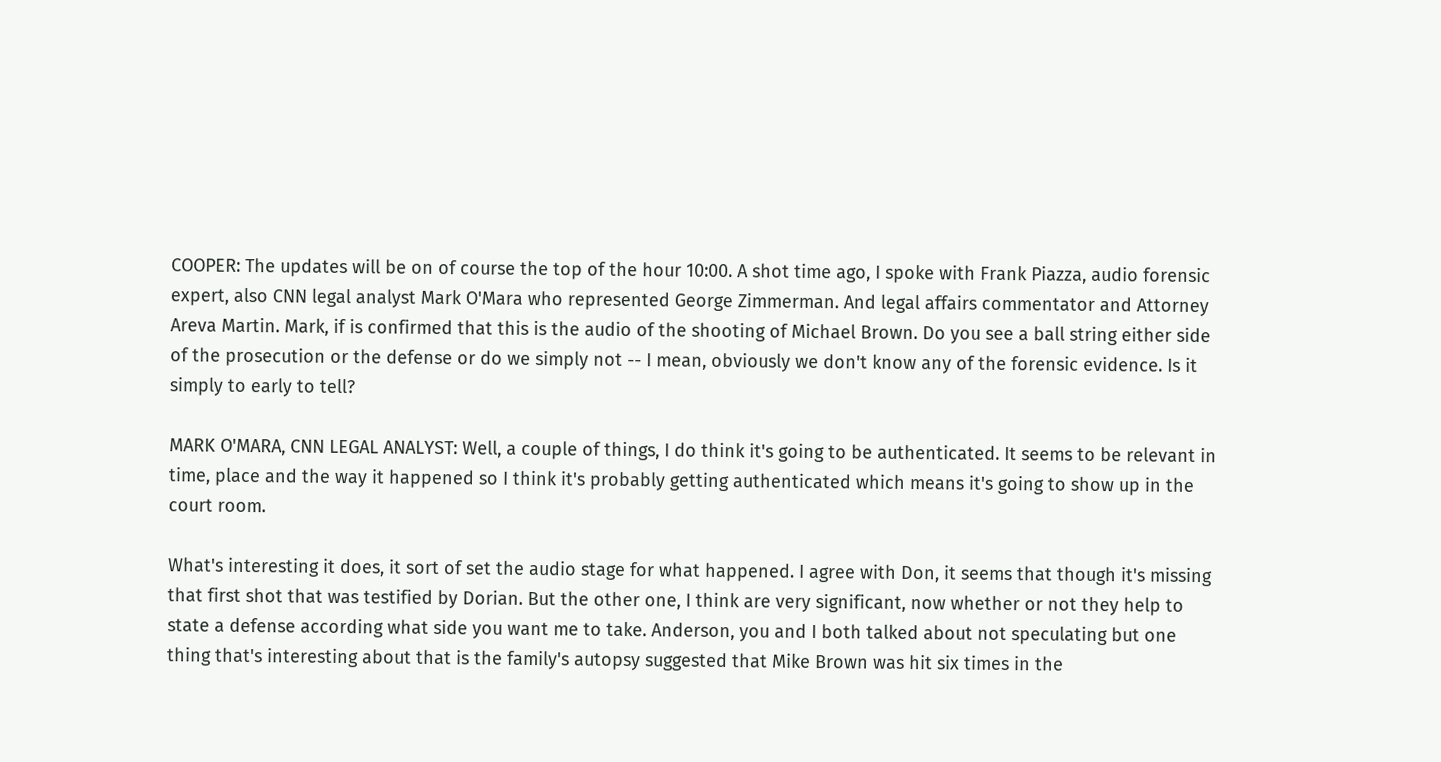COOPER: The updates will be on of course the top of the hour 10:00. A shot time ago, I spoke with Frank Piazza, audio forensic expert, also CNN legal analyst Mark O'Mara who represented George Zimmerman. And legal affairs commentator and Attorney Areva Martin. Mark, if is confirmed that this is the audio of the shooting of Michael Brown. Do you see a ball string either side of the prosecution or the defense or do we simply not -- I mean, obviously we don't know any of the forensic evidence. Is it simply to early to tell?

MARK O'MARA, CNN LEGAL ANALYST: Well, a couple of things, I do think it's going to be authenticated. It seems to be relevant in time, place and the way it happened so I think it's probably getting authenticated which means it's going to show up in the court room.

What's interesting it does, it sort of set the audio stage for what happened. I agree with Don, it seems that though it's missing that first shot that was testified by Dorian. But the other one, I think are very significant, now whether or not they help to state a defense according what side you want me to take. Anderson, you and I both talked about not speculating but one thing that's interesting about that is the family's autopsy suggested that Mike Brown was hit six times in the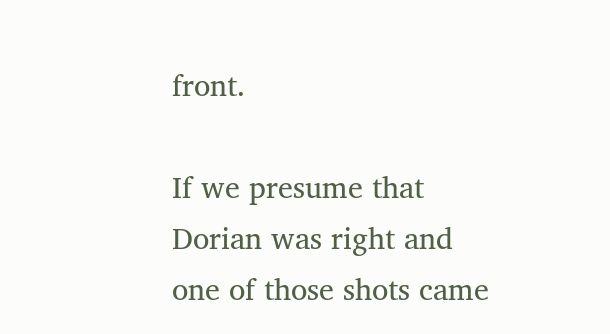front.

If we presume that Dorian was right and one of those shots came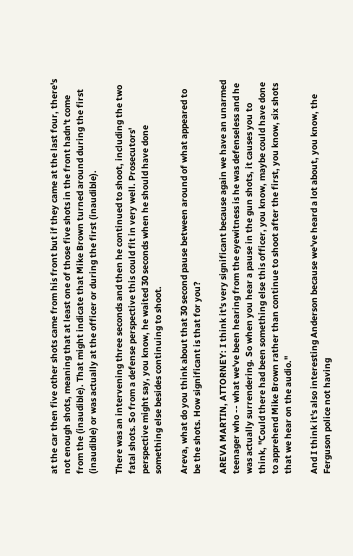at the car then five other shots came from his front but if they came at the last four, there's not enough shots, meaning that at least one of those five shots in the front hadn't come from the (inaudible). That might indicate that Mike Brown turned around during the first (inaudible) or was actually at the officer or during the first (inaudible).

There was an intervening three seconds and then he continued to shoot, including the two fatal shots. So from a defense perspective this could fit in very well. Prosecutors' perspective might say, you know, he waited 30 seconds when he should have done something else besides continuing to shoot.

Areva, what do you think about that 30 second pause between around of what appeared to be the shots. How significant is that for you?

AREVA MARTIN, ATTORNEY: I think it's very significant because again we have an unarmed teenager who -- what we've been hearing from the eyewitness is he was defenseless and he was actually surrendering. So when you hear a pause in the gun shots, it causes you to think, "Could there had been something else this officer, you know, maybe could have done to apprehend Mike Brown rather than continue to shoot after the first, you know, six shots that we hear on the audio."

And I think it's also interesting Anderson because we've heard a lot about, you know, the Ferguson police not having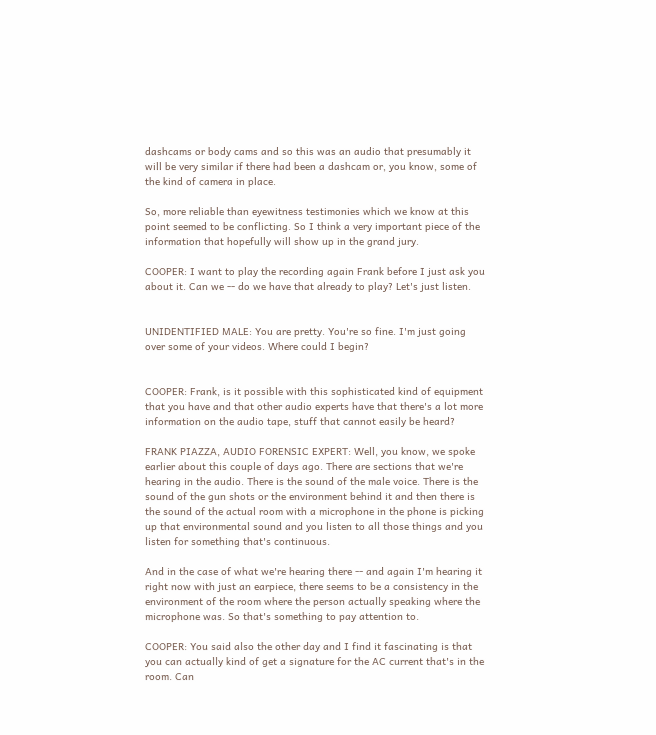dashcams or body cams and so this was an audio that presumably it will be very similar if there had been a dashcam or, you know, some of the kind of camera in place.

So, more reliable than eyewitness testimonies which we know at this point seemed to be conflicting. So I think a very important piece of the information that hopefully will show up in the grand jury.

COOPER: I want to play the recording again Frank before I just ask you about it. Can we -- do we have that already to play? Let's just listen.


UNIDENTIFIED MALE: You are pretty. You're so fine. I'm just going over some of your videos. Where could I begin?


COOPER: Frank, is it possible with this sophisticated kind of equipment that you have and that other audio experts have that there's a lot more information on the audio tape, stuff that cannot easily be heard?

FRANK PIAZZA, AUDIO FORENSIC EXPERT: Well, you know, we spoke earlier about this couple of days ago. There are sections that we're hearing in the audio. There is the sound of the male voice. There is the sound of the gun shots or the environment behind it and then there is the sound of the actual room with a microphone in the phone is picking up that environmental sound and you listen to all those things and you listen for something that's continuous.

And in the case of what we're hearing there -- and again I'm hearing it right now with just an earpiece, there seems to be a consistency in the environment of the room where the person actually speaking where the microphone was. So that's something to pay attention to.

COOPER: You said also the other day and I find it fascinating is that you can actually kind of get a signature for the AC current that's in the room. Can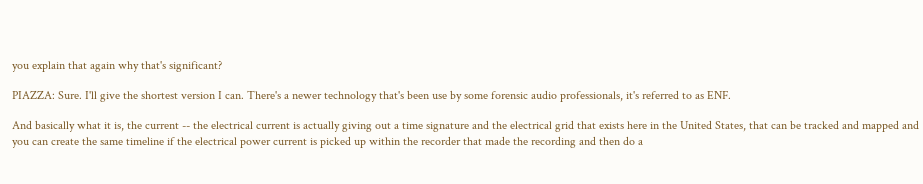you explain that again why that's significant?

PIAZZA: Sure. I'll give the shortest version I can. There's a newer technology that's been use by some forensic audio professionals, it's referred to as ENF.

And basically what it is, the current -- the electrical current is actually giving out a time signature and the electrical grid that exists here in the United States, that can be tracked and mapped and you can create the same timeline if the electrical power current is picked up within the recorder that made the recording and then do a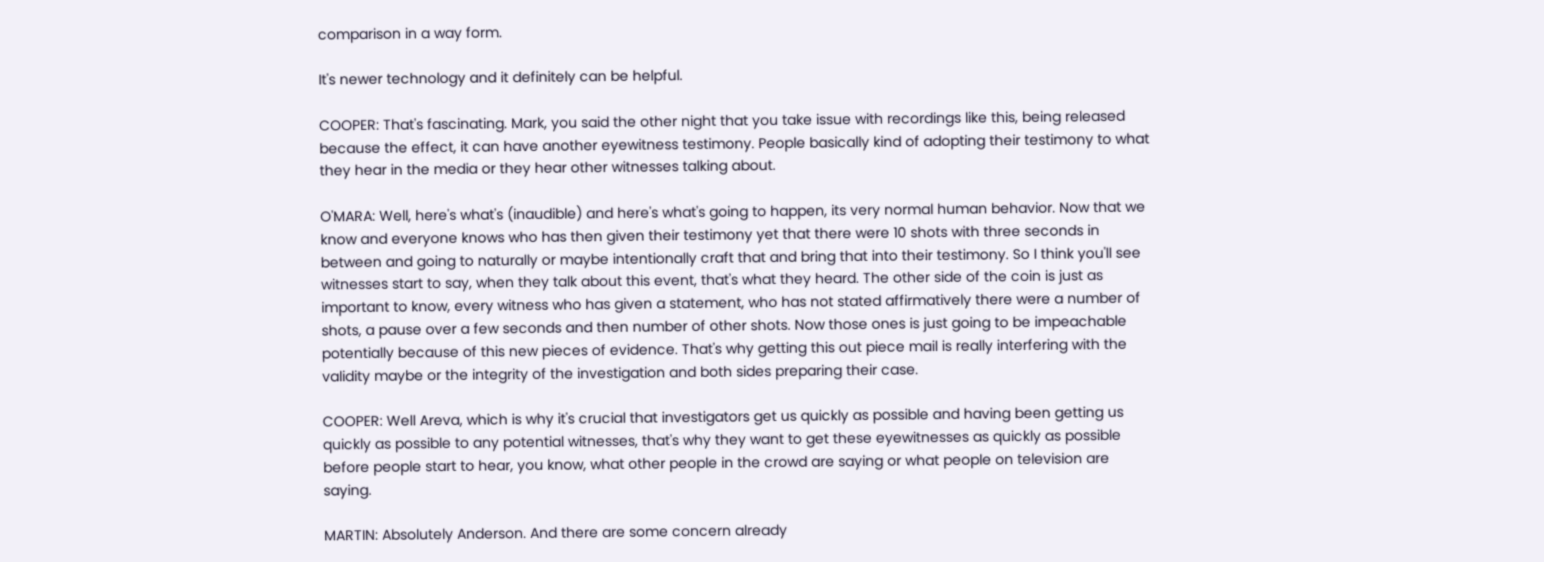comparison in a way form.

It's newer technology and it definitely can be helpful.

COOPER: That's fascinating. Mark, you said the other night that you take issue with recordings like this, being released because the effect, it can have another eyewitness testimony. People basically kind of adopting their testimony to what they hear in the media or they hear other witnesses talking about.

O'MARA: Well, here's what's (inaudible) and here's what's going to happen, its very normal human behavior. Now that we know and everyone knows who has then given their testimony yet that there were 10 shots with three seconds in between and going to naturally or maybe intentionally craft that and bring that into their testimony. So I think you'll see witnesses start to say, when they talk about this event, that's what they heard. The other side of the coin is just as important to know, every witness who has given a statement, who has not stated affirmatively there were a number of shots, a pause over a few seconds and then number of other shots. Now those ones is just going to be impeachable potentially because of this new pieces of evidence. That's why getting this out piece mail is really interfering with the validity maybe or the integrity of the investigation and both sides preparing their case.

COOPER: Well Areva, which is why it's crucial that investigators get us quickly as possible and having been getting us quickly as possible to any potential witnesses, that's why they want to get these eyewitnesses as quickly as possible before people start to hear, you know, what other people in the crowd are saying or what people on television are saying.

MARTIN: Absolutely Anderson. And there are some concern already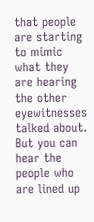that people are starting to mimic what they are hearing the other eyewitnesses talked about. But you can hear the people who are lined up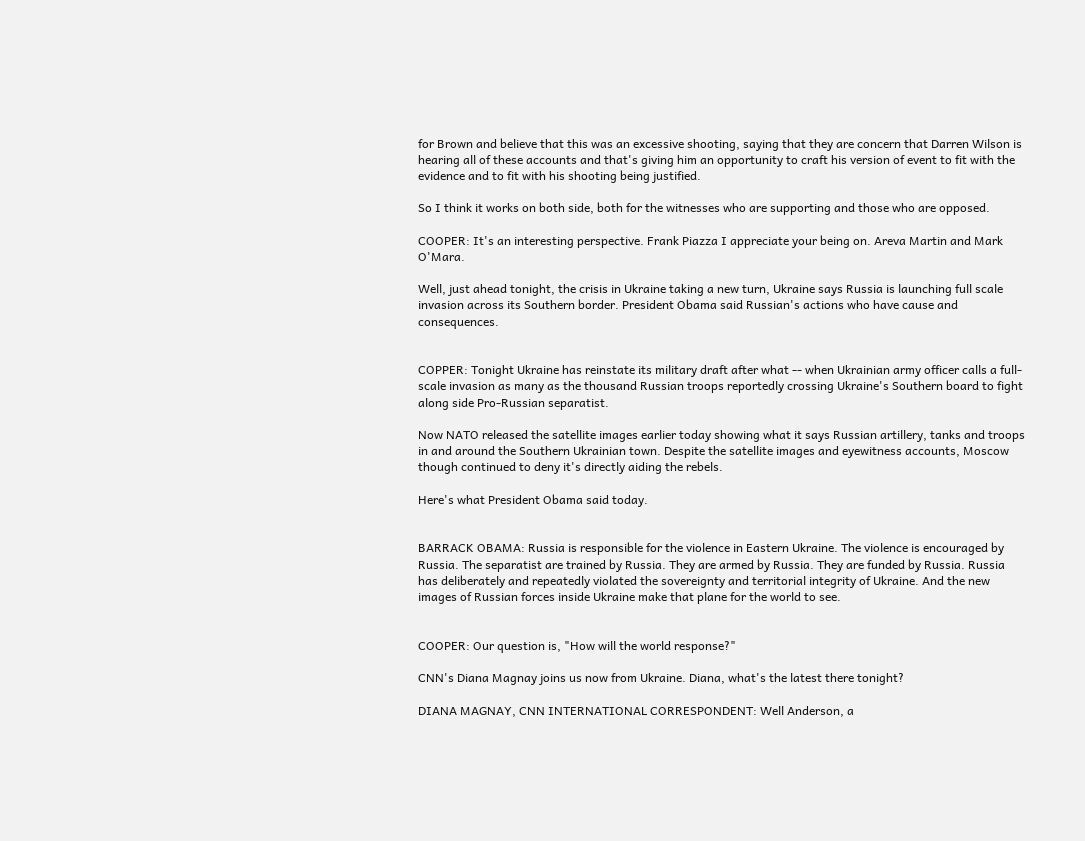for Brown and believe that this was an excessive shooting, saying that they are concern that Darren Wilson is hearing all of these accounts and that's giving him an opportunity to craft his version of event to fit with the evidence and to fit with his shooting being justified.

So I think it works on both side, both for the witnesses who are supporting and those who are opposed.

COOPER: It's an interesting perspective. Frank Piazza I appreciate your being on. Areva Martin and Mark O'Mara.

Well, just ahead tonight, the crisis in Ukraine taking a new turn, Ukraine says Russia is launching full scale invasion across its Southern border. President Obama said Russian's actions who have cause and consequences.


COPPER: Tonight Ukraine has reinstate its military draft after what -- when Ukrainian army officer calls a full-scale invasion as many as the thousand Russian troops reportedly crossing Ukraine's Southern board to fight along side Pro-Russian separatist.

Now NATO released the satellite images earlier today showing what it says Russian artillery, tanks and troops in and around the Southern Ukrainian town. Despite the satellite images and eyewitness accounts, Moscow though continued to deny it's directly aiding the rebels.

Here's what President Obama said today.


BARRACK OBAMA: Russia is responsible for the violence in Eastern Ukraine. The violence is encouraged by Russia. The separatist are trained by Russia. They are armed by Russia. They are funded by Russia. Russia has deliberately and repeatedly violated the sovereignty and territorial integrity of Ukraine. And the new images of Russian forces inside Ukraine make that plane for the world to see.


COOPER: Our question is, "How will the world response?"

CNN's Diana Magnay joins us now from Ukraine. Diana, what's the latest there tonight?

DIANA MAGNAY, CNN INTERNATIONAL CORRESPONDENT: Well Anderson, a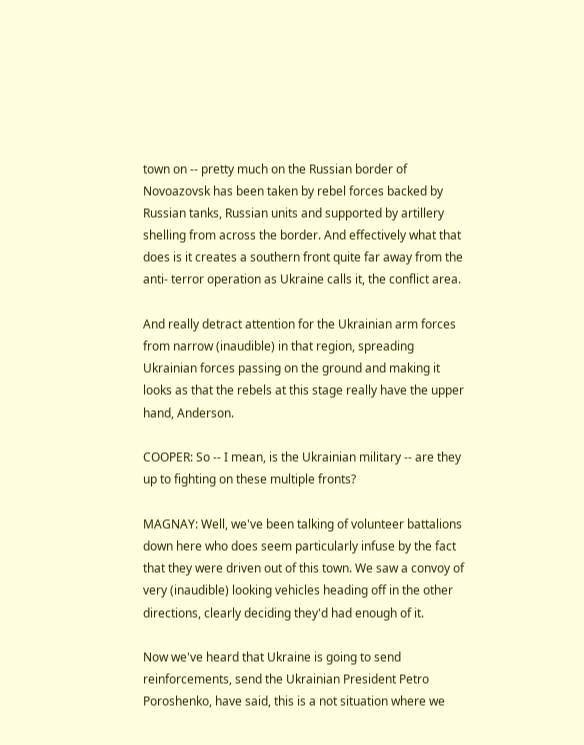town on -- pretty much on the Russian border of Novoazovsk has been taken by rebel forces backed by Russian tanks, Russian units and supported by artillery shelling from across the border. And effectively what that does is it creates a southern front quite far away from the anti- terror operation as Ukraine calls it, the conflict area.

And really detract attention for the Ukrainian arm forces from narrow (inaudible) in that region, spreading Ukrainian forces passing on the ground and making it looks as that the rebels at this stage really have the upper hand, Anderson.

COOPER: So -- I mean, is the Ukrainian military -- are they up to fighting on these multiple fronts?

MAGNAY: Well, we've been talking of volunteer battalions down here who does seem particularly infuse by the fact that they were driven out of this town. We saw a convoy of very (inaudible) looking vehicles heading off in the other directions, clearly deciding they'd had enough of it.

Now we've heard that Ukraine is going to send reinforcements, send the Ukrainian President Petro Poroshenko, have said, this is a not situation where we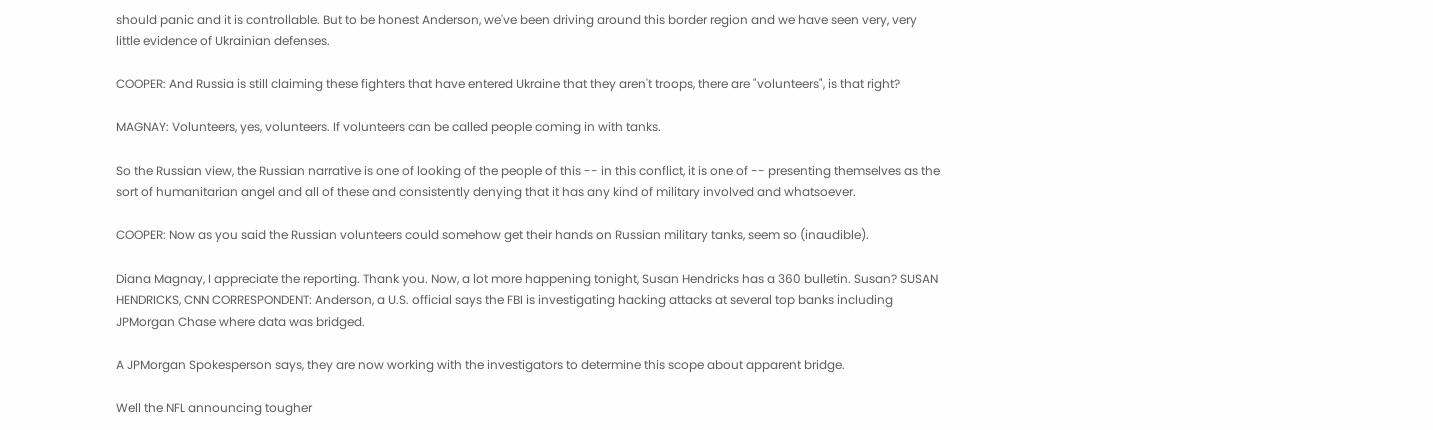should panic and it is controllable. But to be honest Anderson, we've been driving around this border region and we have seen very, very little evidence of Ukrainian defenses.

COOPER: And Russia is still claiming these fighters that have entered Ukraine that they aren't troops, there are "volunteers", is that right?

MAGNAY: Volunteers, yes, volunteers. If volunteers can be called people coming in with tanks.

So the Russian view, the Russian narrative is one of looking of the people of this -- in this conflict, it is one of -- presenting themselves as the sort of humanitarian angel and all of these and consistently denying that it has any kind of military involved and whatsoever.

COOPER: Now as you said the Russian volunteers could somehow get their hands on Russian military tanks, seem so (inaudible).

Diana Magnay, I appreciate the reporting. Thank you. Now, a lot more happening tonight, Susan Hendricks has a 360 bulletin. Susan? SUSAN HENDRICKS, CNN CORRESPONDENT: Anderson, a U.S. official says the FBI is investigating hacking attacks at several top banks including JPMorgan Chase where data was bridged.

A JPMorgan Spokesperson says, they are now working with the investigators to determine this scope about apparent bridge.

Well the NFL announcing tougher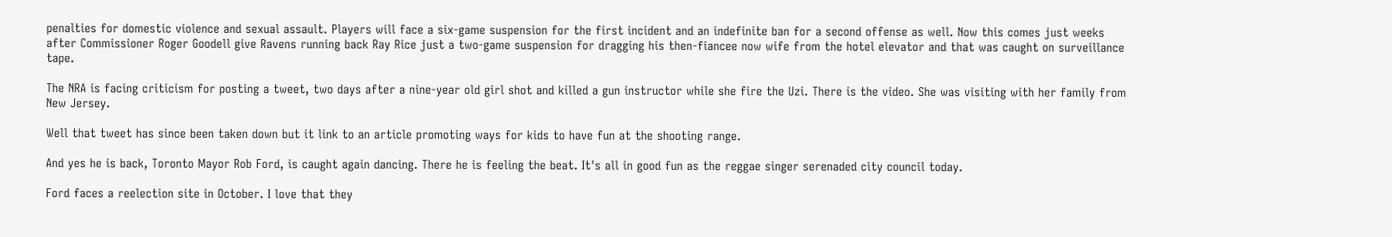penalties for domestic violence and sexual assault. Players will face a six-game suspension for the first incident and an indefinite ban for a second offense as well. Now this comes just weeks after Commissioner Roger Goodell give Ravens running back Ray Rice just a two-game suspension for dragging his then-fiancee now wife from the hotel elevator and that was caught on surveillance tape.

The NRA is facing criticism for posting a tweet, two days after a nine-year old girl shot and killed a gun instructor while she fire the Uzi. There is the video. She was visiting with her family from New Jersey.

Well that tweet has since been taken down but it link to an article promoting ways for kids to have fun at the shooting range.

And yes he is back, Toronto Mayor Rob Ford, is caught again dancing. There he is feeling the beat. It's all in good fun as the reggae singer serenaded city council today.

Ford faces a reelection site in October. I love that they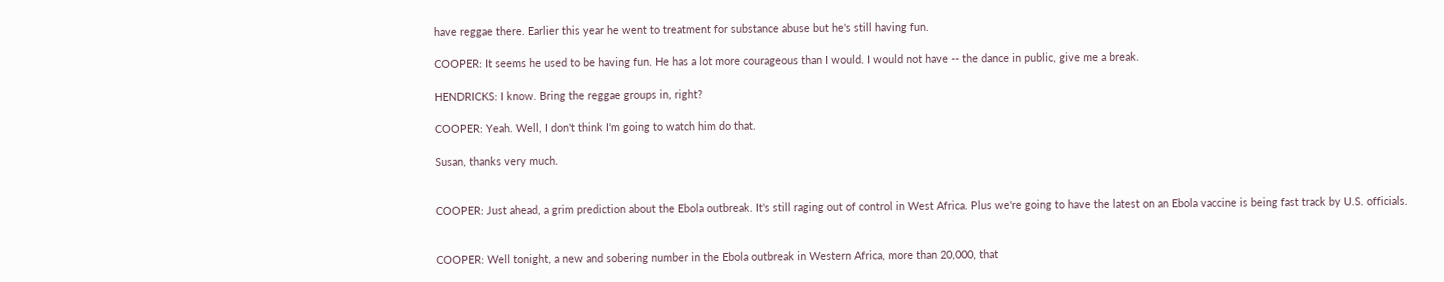have reggae there. Earlier this year he went to treatment for substance abuse but he's still having fun.

COOPER: It seems he used to be having fun. He has a lot more courageous than I would. I would not have -- the dance in public, give me a break.

HENDRICKS: I know. Bring the reggae groups in, right?

COOPER: Yeah. Well, I don't think I'm going to watch him do that.

Susan, thanks very much.


COOPER: Just ahead, a grim prediction about the Ebola outbreak. It's still raging out of control in West Africa. Plus we're going to have the latest on an Ebola vaccine is being fast track by U.S. officials.


COOPER: Well tonight, a new and sobering number in the Ebola outbreak in Western Africa, more than 20,000, that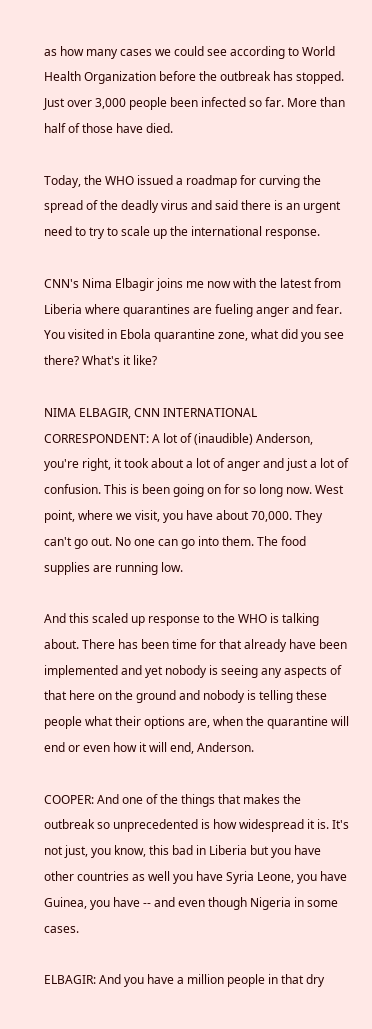as how many cases we could see according to World Health Organization before the outbreak has stopped. Just over 3,000 people been infected so far. More than half of those have died.

Today, the WHO issued a roadmap for curving the spread of the deadly virus and said there is an urgent need to try to scale up the international response.

CNN's Nima Elbagir joins me now with the latest from Liberia where quarantines are fueling anger and fear. You visited in Ebola quarantine zone, what did you see there? What's it like?

NIMA ELBAGIR, CNN INTERNATIONAL CORRESPONDENT: A lot of (inaudible) Anderson, you're right, it took about a lot of anger and just a lot of confusion. This is been going on for so long now. West point, where we visit, you have about 70,000. They can't go out. No one can go into them. The food supplies are running low.

And this scaled up response to the WHO is talking about. There has been time for that already have been implemented and yet nobody is seeing any aspects of that here on the ground and nobody is telling these people what their options are, when the quarantine will end or even how it will end, Anderson.

COOPER: And one of the things that makes the outbreak so unprecedented is how widespread it is. It's not just, you know, this bad in Liberia but you have other countries as well you have Syria Leone, you have Guinea, you have -- and even though Nigeria in some cases.

ELBAGIR: And you have a million people in that dry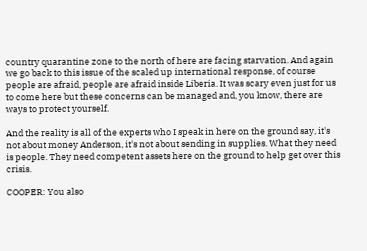country quarantine zone to the north of here are facing starvation. And again we go back to this issue of the scaled up international response, of course people are afraid, people are afraid inside Liberia. It was scary even just for us to come here but these concerns can be managed and, you know, there are ways to protect yourself.

And the reality is all of the experts who I speak in here on the ground say, it's not about money Anderson, it's not about sending in supplies. What they need is people. They need competent assets here on the ground to help get over this crisis.

COOPER: You also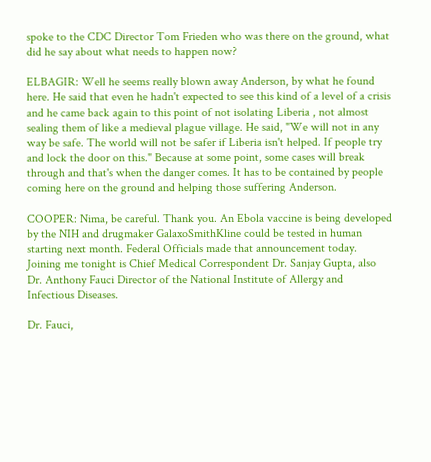spoke to the CDC Director Tom Frieden who was there on the ground, what did he say about what needs to happen now?

ELBAGIR: Well he seems really blown away Anderson, by what he found here. He said that even he hadn't expected to see this kind of a level of a crisis and he came back again to this point of not isolating Liberia , not almost sealing them of like a medieval plague village. He said, "We will not in any way be safe. The world will not be safer if Liberia isn't helped. If people try and lock the door on this." Because at some point, some cases will break through and that's when the danger comes. It has to be contained by people coming here on the ground and helping those suffering Anderson.

COOPER: Nima, be careful. Thank you. An Ebola vaccine is being developed by the NIH and drugmaker GalaxoSmithKline could be tested in human starting next month. Federal Officials made that announcement today. Joining me tonight is Chief Medical Correspondent Dr. Sanjay Gupta, also Dr. Anthony Fauci Director of the National Institute of Allergy and Infectious Diseases.

Dr. Fauci,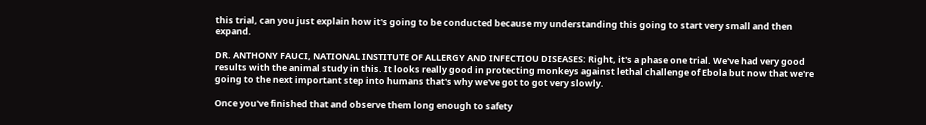this trial, can you just explain how it's going to be conducted because my understanding this going to start very small and then expand.

DR. ANTHONY FAUCI, NATIONAL INSTITUTE OF ALLERGY AND INFECTIOU DISEASES: Right, it's a phase one trial. We've had very good results with the animal study in this. It looks really good in protecting monkeys against lethal challenge of Ebola but now that we're going to the next important step into humans that's why we've got to got very slowly.

Once you've finished that and observe them long enough to safety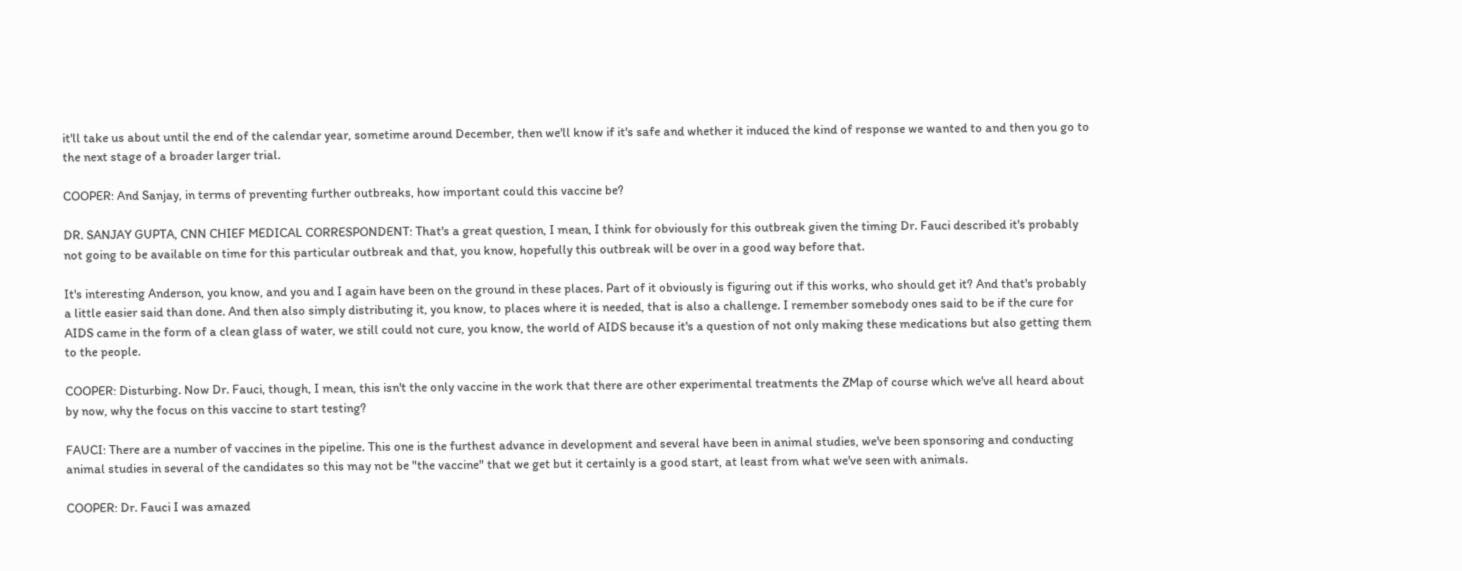it'll take us about until the end of the calendar year, sometime around December, then we'll know if it's safe and whether it induced the kind of response we wanted to and then you go to the next stage of a broader larger trial.

COOPER: And Sanjay, in terms of preventing further outbreaks, how important could this vaccine be?

DR. SANJAY GUPTA, CNN CHIEF MEDICAL CORRESPONDENT: That's a great question, I mean, I think for obviously for this outbreak given the timing Dr. Fauci described it's probably not going to be available on time for this particular outbreak and that, you know, hopefully this outbreak will be over in a good way before that.

It's interesting Anderson, you know, and you and I again have been on the ground in these places. Part of it obviously is figuring out if this works, who should get it? And that's probably a little easier said than done. And then also simply distributing it, you know, to places where it is needed, that is also a challenge. I remember somebody ones said to be if the cure for AIDS came in the form of a clean glass of water, we still could not cure, you know, the world of AIDS because it's a question of not only making these medications but also getting them to the people.

COOPER: Disturbing. Now Dr. Fauci, though, I mean, this isn't the only vaccine in the work that there are other experimental treatments the ZMap of course which we've all heard about by now, why the focus on this vaccine to start testing?

FAUCI: There are a number of vaccines in the pipeline. This one is the furthest advance in development and several have been in animal studies, we've been sponsoring and conducting animal studies in several of the candidates so this may not be "the vaccine" that we get but it certainly is a good start, at least from what we've seen with animals.

COOPER: Dr. Fauci I was amazed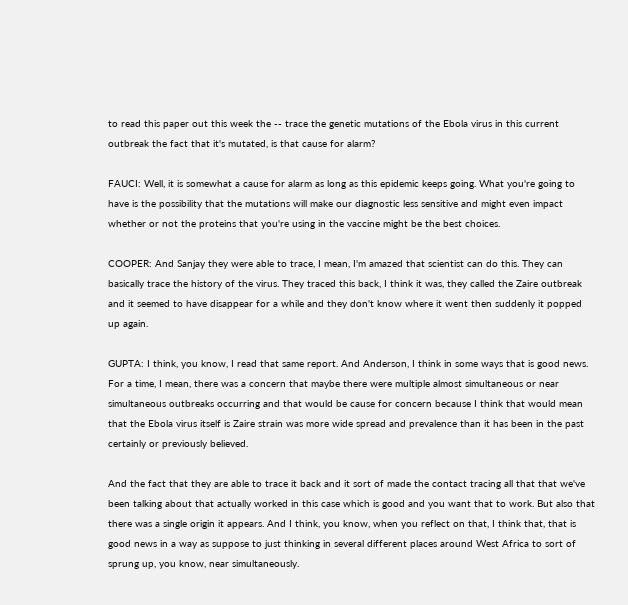to read this paper out this week the -- trace the genetic mutations of the Ebola virus in this current outbreak the fact that it's mutated, is that cause for alarm?

FAUCI: Well, it is somewhat a cause for alarm as long as this epidemic keeps going. What you're going to have is the possibility that the mutations will make our diagnostic less sensitive and might even impact whether or not the proteins that you're using in the vaccine might be the best choices.

COOPER: And Sanjay they were able to trace, I mean, I'm amazed that scientist can do this. They can basically trace the history of the virus. They traced this back, I think it was, they called the Zaire outbreak and it seemed to have disappear for a while and they don't know where it went then suddenly it popped up again.

GUPTA: I think, you know, I read that same report. And Anderson, I think in some ways that is good news. For a time, I mean, there was a concern that maybe there were multiple almost simultaneous or near simultaneous outbreaks occurring and that would be cause for concern because I think that would mean that the Ebola virus itself is Zaire strain was more wide spread and prevalence than it has been in the past certainly or previously believed.

And the fact that they are able to trace it back and it sort of made the contact tracing all that that we've been talking about that actually worked in this case which is good and you want that to work. But also that there was a single origin it appears. And I think, you know, when you reflect on that, I think that, that is good news in a way as suppose to just thinking in several different places around West Africa to sort of sprung up, you know, near simultaneously.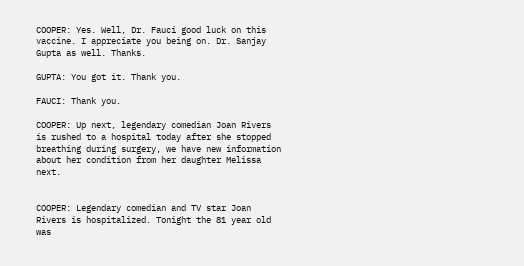COOPER: Yes. Well, Dr. Fauci good luck on this vaccine. I appreciate you being on. Dr. Sanjay Gupta as well. Thanks.

GUPTA: You got it. Thank you.

FAUCI: Thank you.

COOPER: Up next, legendary comedian Joan Rivers is rushed to a hospital today after she stopped breathing during surgery, we have new information about her condition from her daughter Melissa next.


COOPER: Legendary comedian and TV star Joan Rivers is hospitalized. Tonight the 81 year old was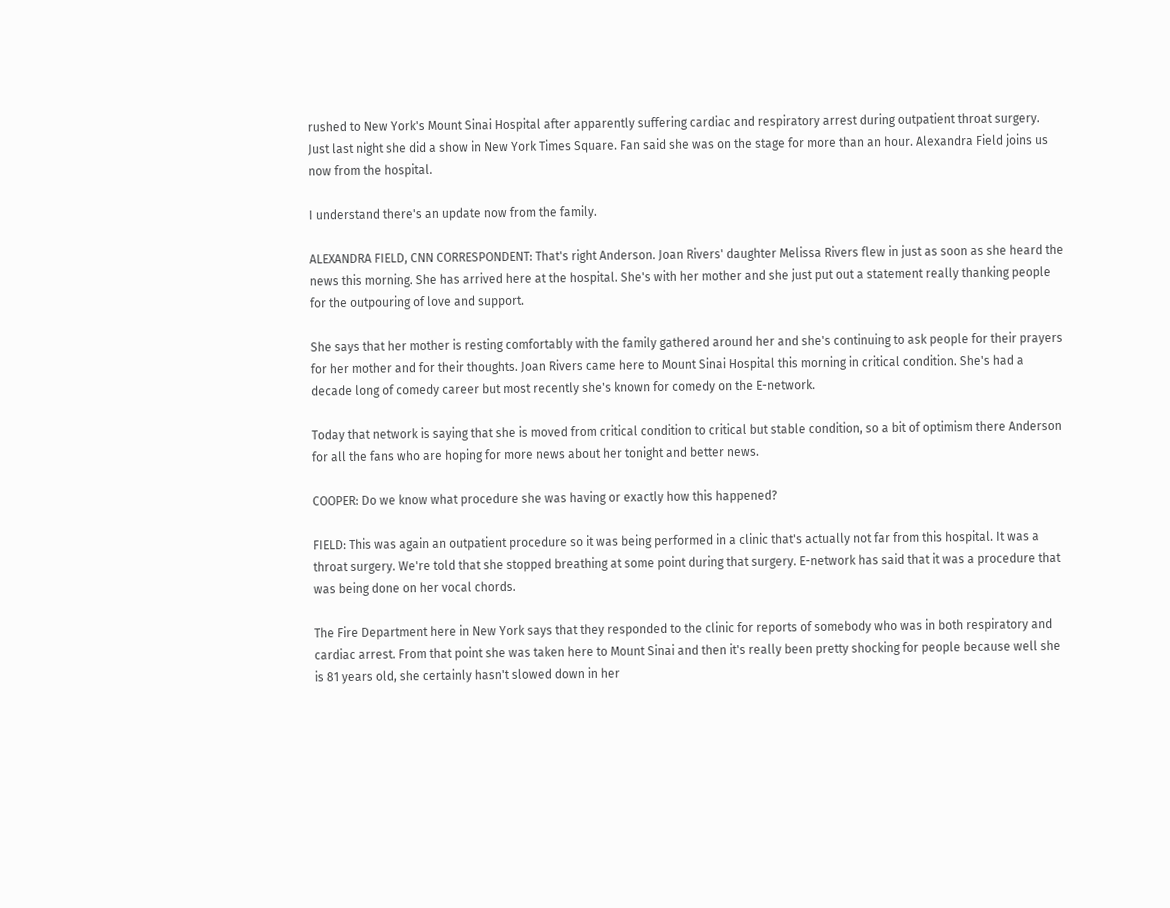rushed to New York's Mount Sinai Hospital after apparently suffering cardiac and respiratory arrest during outpatient throat surgery. Just last night she did a show in New York Times Square. Fan said she was on the stage for more than an hour. Alexandra Field joins us now from the hospital.

I understand there's an update now from the family.

ALEXANDRA FIELD, CNN CORRESPONDENT: That's right Anderson. Joan Rivers' daughter Melissa Rivers flew in just as soon as she heard the news this morning. She has arrived here at the hospital. She's with her mother and she just put out a statement really thanking people for the outpouring of love and support.

She says that her mother is resting comfortably with the family gathered around her and she's continuing to ask people for their prayers for her mother and for their thoughts. Joan Rivers came here to Mount Sinai Hospital this morning in critical condition. She's had a decade long of comedy career but most recently she's known for comedy on the E-network.

Today that network is saying that she is moved from critical condition to critical but stable condition, so a bit of optimism there Anderson for all the fans who are hoping for more news about her tonight and better news.

COOPER: Do we know what procedure she was having or exactly how this happened?

FIELD: This was again an outpatient procedure so it was being performed in a clinic that's actually not far from this hospital. It was a throat surgery. We're told that she stopped breathing at some point during that surgery. E-network has said that it was a procedure that was being done on her vocal chords.

The Fire Department here in New York says that they responded to the clinic for reports of somebody who was in both respiratory and cardiac arrest. From that point she was taken here to Mount Sinai and then it's really been pretty shocking for people because well she is 81 years old, she certainly hasn't slowed down in her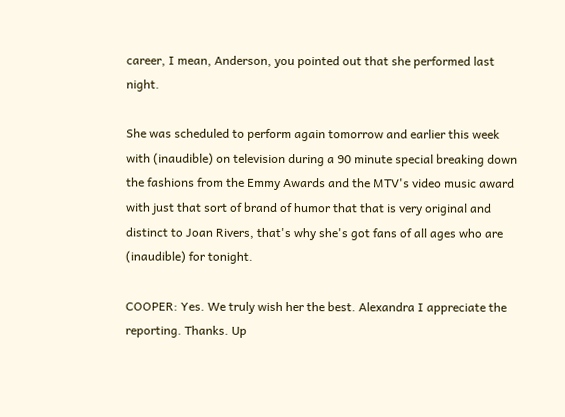career, I mean, Anderson, you pointed out that she performed last night.

She was scheduled to perform again tomorrow and earlier this week with (inaudible) on television during a 90 minute special breaking down the fashions from the Emmy Awards and the MTV's video music award with just that sort of brand of humor that that is very original and distinct to Joan Rivers, that's why she's got fans of all ages who are (inaudible) for tonight.

COOPER: Yes. We truly wish her the best. Alexandra I appreciate the reporting. Thanks. Up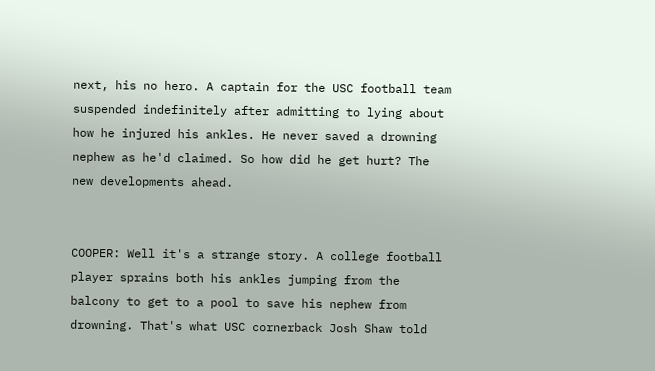next, his no hero. A captain for the USC football team suspended indefinitely after admitting to lying about how he injured his ankles. He never saved a drowning nephew as he'd claimed. So how did he get hurt? The new developments ahead.


COOPER: Well it's a strange story. A college football player sprains both his ankles jumping from the balcony to get to a pool to save his nephew from drowning. That's what USC cornerback Josh Shaw told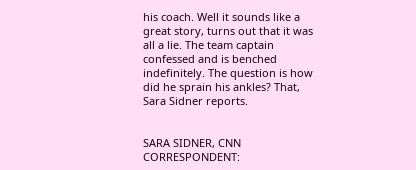his coach. Well it sounds like a great story, turns out that it was all a lie. The team captain confessed and is benched indefinitely. The question is how did he sprain his ankles? That, Sara Sidner reports.


SARA SIDNER, CNN CORRESPONDENT: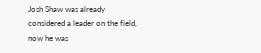Josh Shaw was already considered a leader on the field, now he was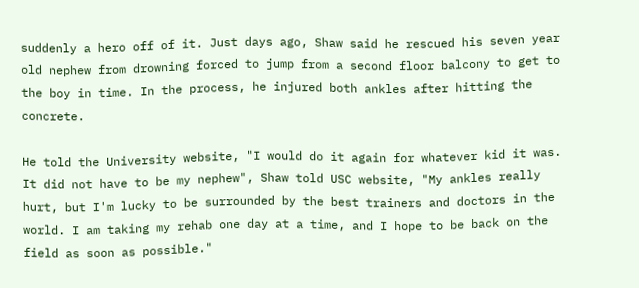suddenly a hero off of it. Just days ago, Shaw said he rescued his seven year old nephew from drowning forced to jump from a second floor balcony to get to the boy in time. In the process, he injured both ankles after hitting the concrete.

He told the University website, "I would do it again for whatever kid it was. It did not have to be my nephew", Shaw told USC website, "My ankles really hurt, but I'm lucky to be surrounded by the best trainers and doctors in the world. I am taking my rehab one day at a time, and I hope to be back on the field as soon as possible."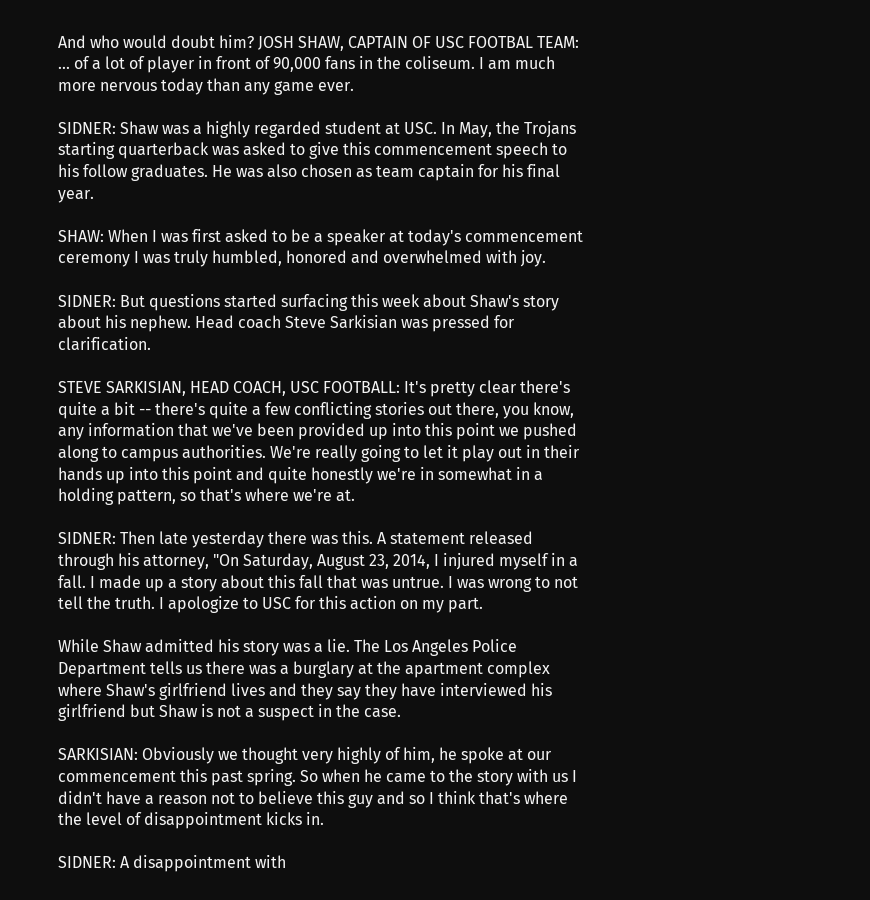And who would doubt him? JOSH SHAW, CAPTAIN OF USC FOOTBAL TEAM: ... of a lot of player in front of 90,000 fans in the coliseum. I am much more nervous today than any game ever.

SIDNER: Shaw was a highly regarded student at USC. In May, the Trojans starting quarterback was asked to give this commencement speech to his follow graduates. He was also chosen as team captain for his final year.

SHAW: When I was first asked to be a speaker at today's commencement ceremony I was truly humbled, honored and overwhelmed with joy.

SIDNER: But questions started surfacing this week about Shaw's story about his nephew. Head coach Steve Sarkisian was pressed for clarification.

STEVE SARKISIAN, HEAD COACH, USC FOOTBALL: It's pretty clear there's quite a bit -- there's quite a few conflicting stories out there, you know, any information that we've been provided up into this point we pushed along to campus authorities. We're really going to let it play out in their hands up into this point and quite honestly we're in somewhat in a holding pattern, so that's where we're at.

SIDNER: Then late yesterday there was this. A statement released through his attorney, "On Saturday, August 23, 2014, I injured myself in a fall. I made up a story about this fall that was untrue. I was wrong to not tell the truth. I apologize to USC for this action on my part.

While Shaw admitted his story was a lie. The Los Angeles Police Department tells us there was a burglary at the apartment complex where Shaw's girlfriend lives and they say they have interviewed his girlfriend but Shaw is not a suspect in the case.

SARKISIAN: Obviously we thought very highly of him, he spoke at our commencement this past spring. So when he came to the story with us I didn't have a reason not to believe this guy and so I think that's where the level of disappointment kicks in.

SIDNER: A disappointment with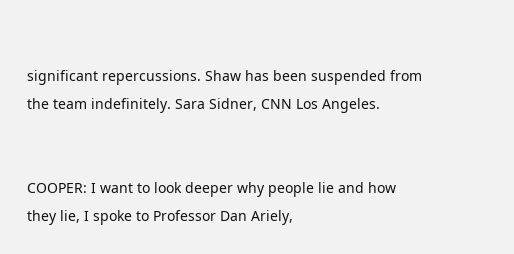significant repercussions. Shaw has been suspended from the team indefinitely. Sara Sidner, CNN Los Angeles.


COOPER: I want to look deeper why people lie and how they lie, I spoke to Professor Dan Ariely,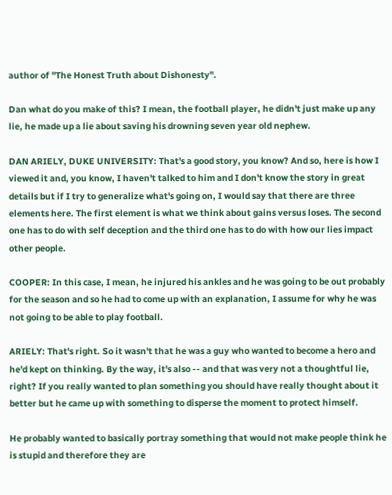author of "The Honest Truth about Dishonesty".

Dan what do you make of this? I mean, the football player, he didn't just make up any lie, he made up a lie about saving his drowning seven year old nephew.

DAN ARIELY, DUKE UNIVERSITY: That's a good story, you know? And so, here is how I viewed it and, you know, I haven't talked to him and I don't know the story in great details but if I try to generalize what's going on, I would say that there are three elements here. The first element is what we think about gains versus loses. The second one has to do with self deception and the third one has to do with how our lies impact other people.

COOPER: In this case, I mean, he injured his ankles and he was going to be out probably for the season and so he had to come up with an explanation, I assume for why he was not going to be able to play football.

ARIELY: That's right. So it wasn't that he was a guy who wanted to become a hero and he'd kept on thinking. By the way, it's also -- and that was very not a thoughtful lie, right? If you really wanted to plan something you should have really thought about it better but he came up with something to disperse the moment to protect himself.

He probably wanted to basically portray something that would not make people think he is stupid and therefore they are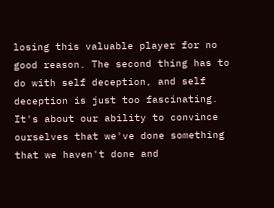losing this valuable player for no good reason. The second thing has to do with self deception, and self deception is just too fascinating. It's about our ability to convince ourselves that we've done something that we haven't done and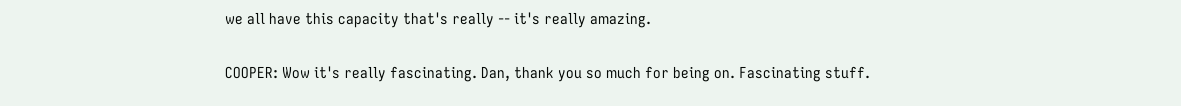we all have this capacity that's really -- it's really amazing.

COOPER: Wow it's really fascinating. Dan, thank you so much for being on. Fascinating stuff.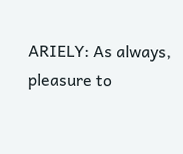ARIELY: As always, pleasure to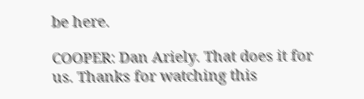be here.

COOPER: Dan Ariely. That does it for us. Thanks for watching this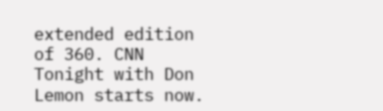extended edition of 360. CNN Tonight with Don Lemon starts now.